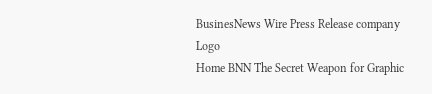BusinesNews Wire Press Release company Logo
Home BNN The Secret Weapon for Graphic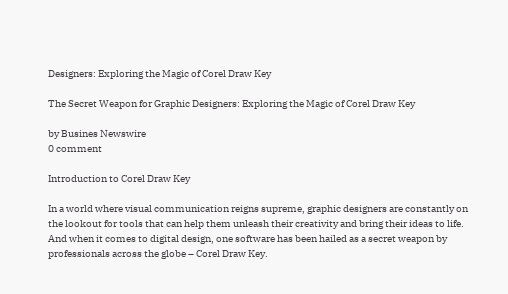Designers: Exploring the Magic of Corel Draw Key

The Secret Weapon for Graphic Designers: Exploring the Magic of Corel Draw Key

by Busines Newswire
0 comment

Introduction to Corel Draw Key

In a world where visual communication reigns supreme, graphic designers are constantly on the lookout for tools that can help them unleash their creativity and bring their ideas to life. And when it comes to digital design, one software has been hailed as a secret weapon by professionals across the globe – Corel Draw Key.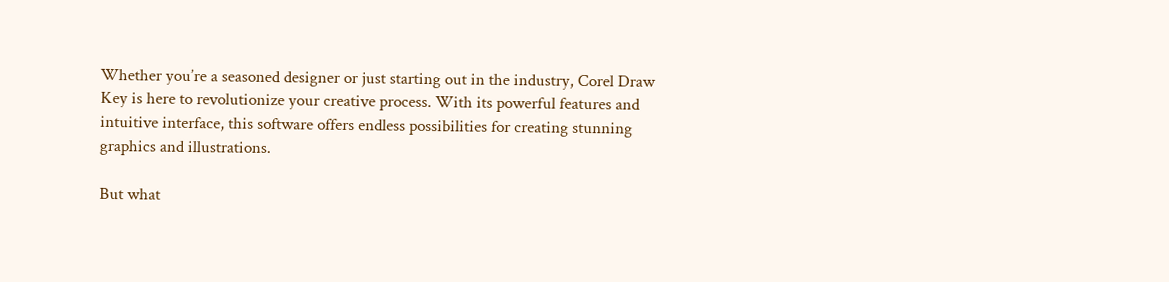Whether you’re a seasoned designer or just starting out in the industry, Corel Draw Key is here to revolutionize your creative process. With its powerful features and intuitive interface, this software offers endless possibilities for creating stunning graphics and illustrations.

But what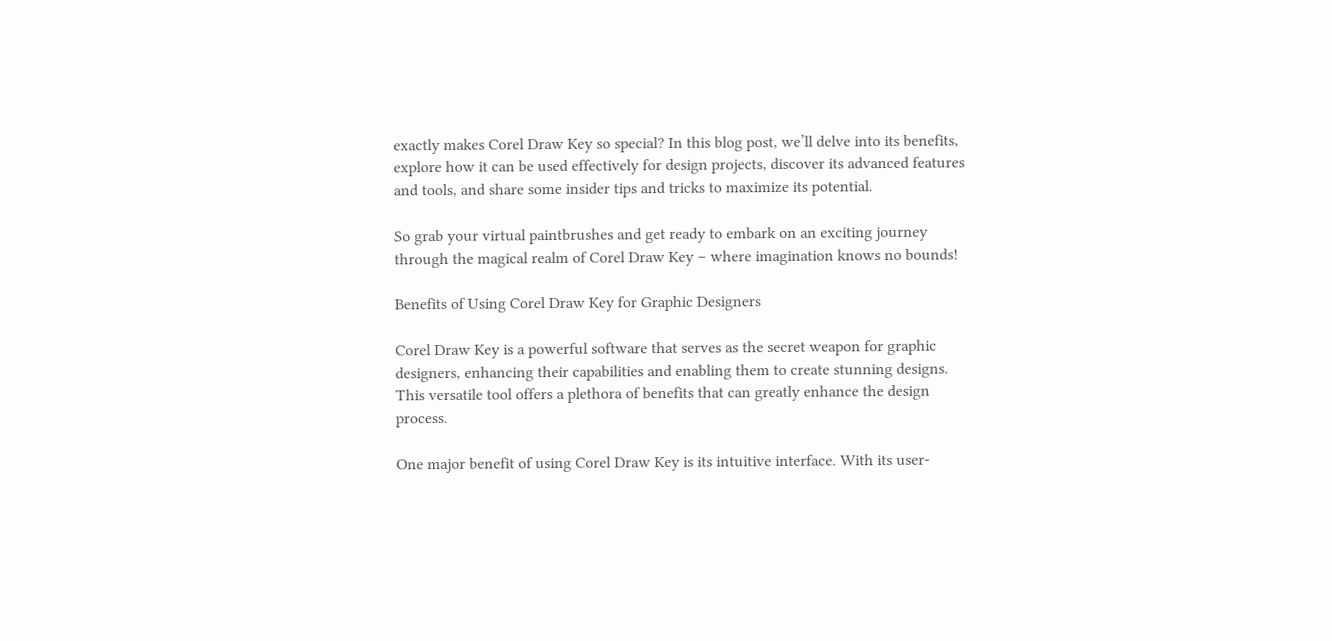exactly makes Corel Draw Key so special? In this blog post, we’ll delve into its benefits, explore how it can be used effectively for design projects, discover its advanced features and tools, and share some insider tips and tricks to maximize its potential.

So grab your virtual paintbrushes and get ready to embark on an exciting journey through the magical realm of Corel Draw Key – where imagination knows no bounds!

Benefits of Using Corel Draw Key for Graphic Designers

Corel Draw Key is a powerful software that serves as the secret weapon for graphic designers, enhancing their capabilities and enabling them to create stunning designs. This versatile tool offers a plethora of benefits that can greatly enhance the design process.

One major benefit of using Corel Draw Key is its intuitive interface. With its user-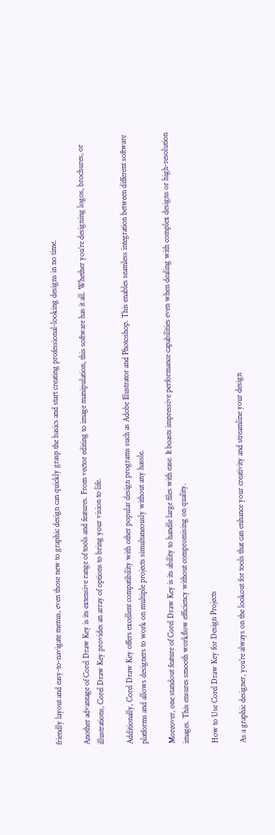friendly layout and easy-to-navigate menus, even those new to graphic design can quickly grasp the basics and start creating professional-looking designs in no time.

Another advantage of Corel Draw Key is its extensive range of tools and features. From vector editing to image manipulation, this software has it all. Whether you’re designing logos, brochures, or illustrations, Corel Draw Key provides an array of options to bring your vision to life.

Additionally, Corel Draw Key offers excellent compatibility with other popular design programs such as Adobe Illustrator and Photoshop. This enables seamless integration between different software platforms and allows designers to work on multiple projects simultaneously without any hassle.

Moreover, one standout feature of Corel Draw Key is its ability to handle large files with ease. It boasts impressive performance capabilities even when dealing with complex designs or high-resolution images. This ensures smooth workflow efficiency without compromising on quality.

How to Use Corel Draw Key for Design Projects

As a graphic designer, you’re always on the lookout for tools that can enhance your creativity and streamline your design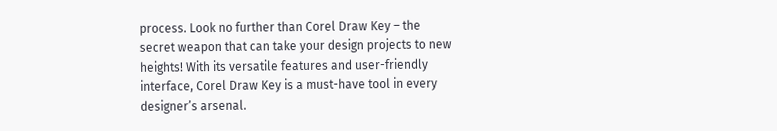process. Look no further than Corel Draw Key – the secret weapon that can take your design projects to new heights! With its versatile features and user-friendly interface, Corel Draw Key is a must-have tool in every designer’s arsenal.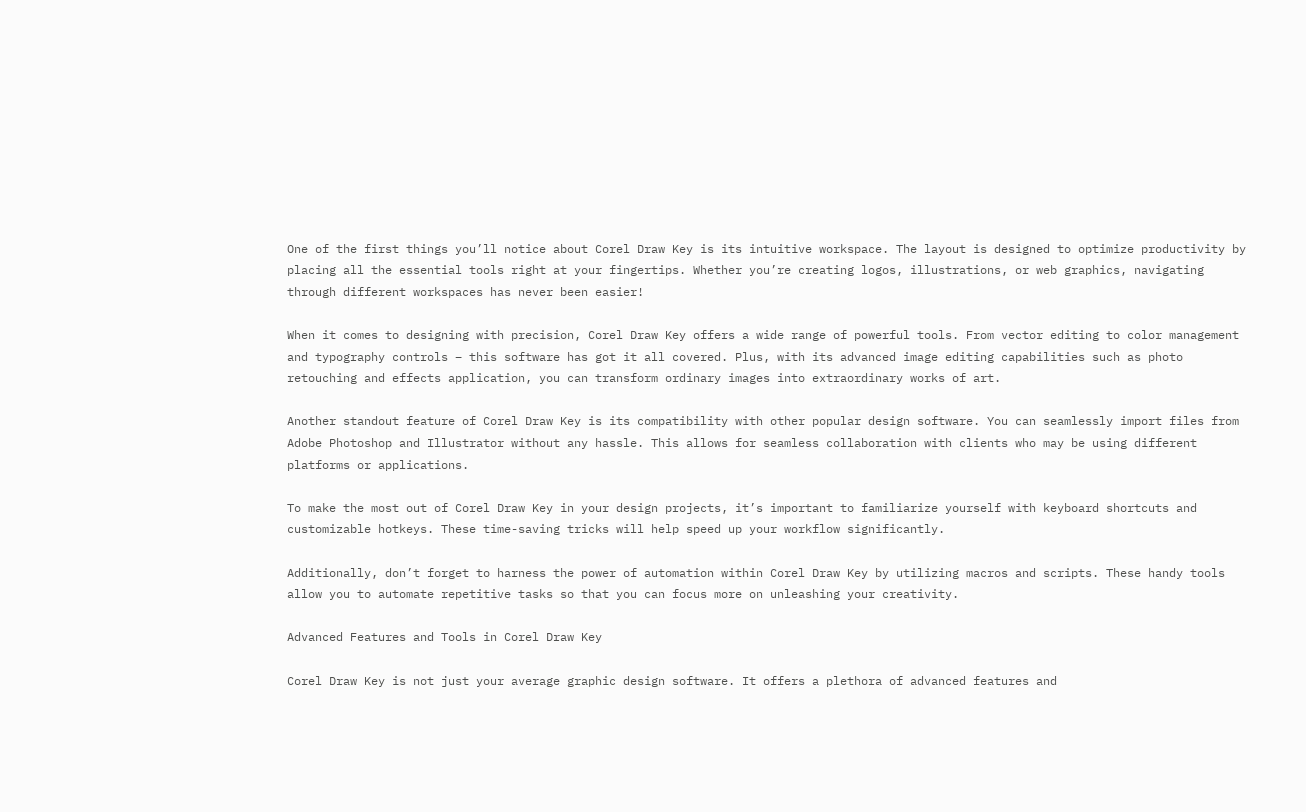One of the first things you’ll notice about Corel Draw Key is its intuitive workspace. The layout is designed to optimize productivity by placing all the essential tools right at your fingertips. Whether you’re creating logos, illustrations, or web graphics, navigating through different workspaces has never been easier!

When it comes to designing with precision, Corel Draw Key offers a wide range of powerful tools. From vector editing to color management and typography controls – this software has got it all covered. Plus, with its advanced image editing capabilities such as photo retouching and effects application, you can transform ordinary images into extraordinary works of art.

Another standout feature of Corel Draw Key is its compatibility with other popular design software. You can seamlessly import files from Adobe Photoshop and Illustrator without any hassle. This allows for seamless collaboration with clients who may be using different platforms or applications.

To make the most out of Corel Draw Key in your design projects, it’s important to familiarize yourself with keyboard shortcuts and customizable hotkeys. These time-saving tricks will help speed up your workflow significantly.

Additionally, don’t forget to harness the power of automation within Corel Draw Key by utilizing macros and scripts. These handy tools allow you to automate repetitive tasks so that you can focus more on unleashing your creativity.

Advanced Features and Tools in Corel Draw Key

Corel Draw Key is not just your average graphic design software. It offers a plethora of advanced features and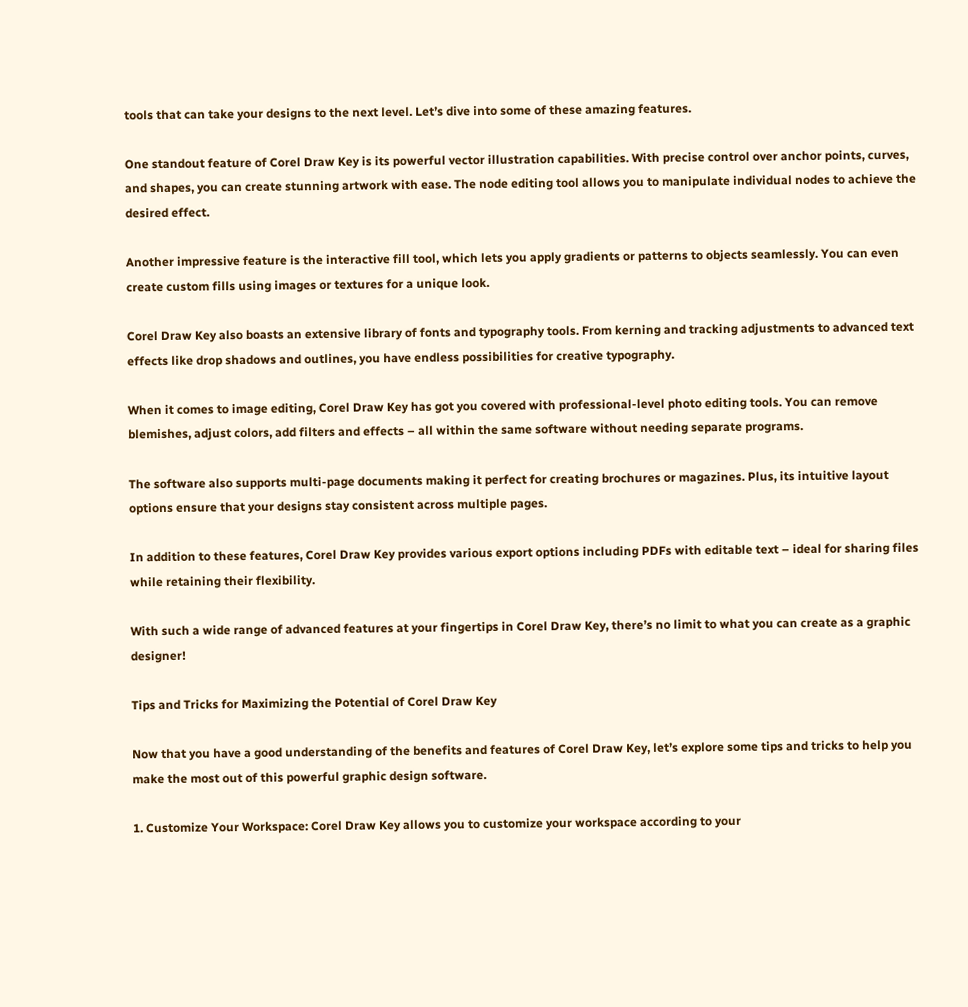tools that can take your designs to the next level. Let’s dive into some of these amazing features.

One standout feature of Corel Draw Key is its powerful vector illustration capabilities. With precise control over anchor points, curves, and shapes, you can create stunning artwork with ease. The node editing tool allows you to manipulate individual nodes to achieve the desired effect.

Another impressive feature is the interactive fill tool, which lets you apply gradients or patterns to objects seamlessly. You can even create custom fills using images or textures for a unique look.

Corel Draw Key also boasts an extensive library of fonts and typography tools. From kerning and tracking adjustments to advanced text effects like drop shadows and outlines, you have endless possibilities for creative typography.

When it comes to image editing, Corel Draw Key has got you covered with professional-level photo editing tools. You can remove blemishes, adjust colors, add filters and effects – all within the same software without needing separate programs.

The software also supports multi-page documents making it perfect for creating brochures or magazines. Plus, its intuitive layout options ensure that your designs stay consistent across multiple pages.

In addition to these features, Corel Draw Key provides various export options including PDFs with editable text – ideal for sharing files while retaining their flexibility.

With such a wide range of advanced features at your fingertips in Corel Draw Key, there’s no limit to what you can create as a graphic designer!

Tips and Tricks for Maximizing the Potential of Corel Draw Key

Now that you have a good understanding of the benefits and features of Corel Draw Key, let’s explore some tips and tricks to help you make the most out of this powerful graphic design software.

1. Customize Your Workspace: Corel Draw Key allows you to customize your workspace according to your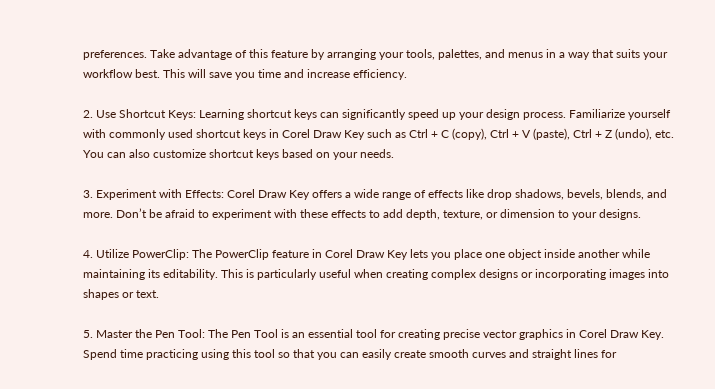preferences. Take advantage of this feature by arranging your tools, palettes, and menus in a way that suits your workflow best. This will save you time and increase efficiency.

2. Use Shortcut Keys: Learning shortcut keys can significantly speed up your design process. Familiarize yourself with commonly used shortcut keys in Corel Draw Key such as Ctrl + C (copy), Ctrl + V (paste), Ctrl + Z (undo), etc. You can also customize shortcut keys based on your needs.

3. Experiment with Effects: Corel Draw Key offers a wide range of effects like drop shadows, bevels, blends, and more. Don’t be afraid to experiment with these effects to add depth, texture, or dimension to your designs.

4. Utilize PowerClip: The PowerClip feature in Corel Draw Key lets you place one object inside another while maintaining its editability. This is particularly useful when creating complex designs or incorporating images into shapes or text.

5. Master the Pen Tool: The Pen Tool is an essential tool for creating precise vector graphics in Corel Draw Key. Spend time practicing using this tool so that you can easily create smooth curves and straight lines for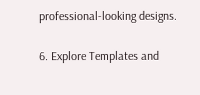professional-looking designs.

6. Explore Templates and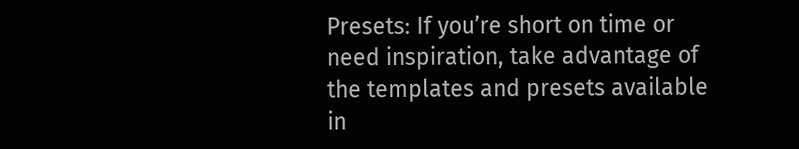Presets: If you’re short on time or need inspiration, take advantage of the templates and presets available in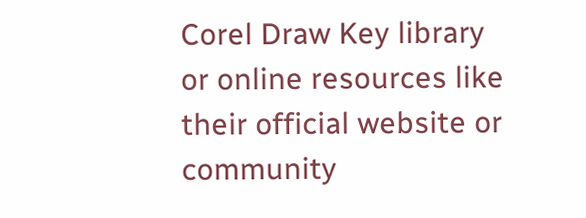Corel Draw Key library or online resources like their official website or community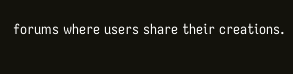forums where users share their creations.